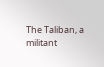The Taliban, a militant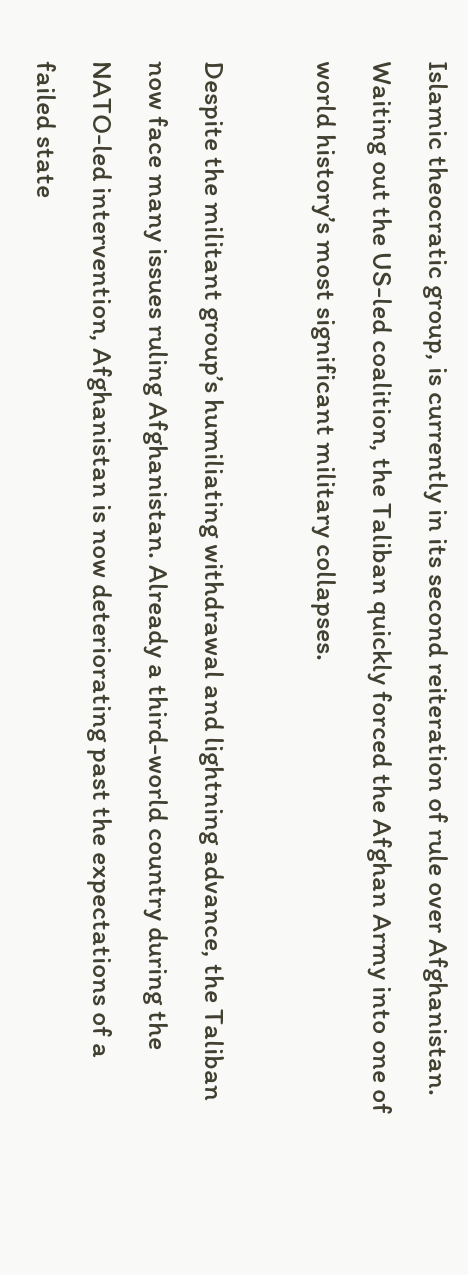Islamic theocratic group, is currently in its second reiteration of rule over Afghanistan. Waiting out the US-led coalition, the Taliban quickly forced the Afghan Army into one of world history’s most significant military collapses.

Despite the militant group’s humiliating withdrawal and lightning advance, the Taliban now face many issues ruling Afghanistan. Already a third-world country during the NATO-led intervention, Afghanistan is now deteriorating past the expectations of a failed state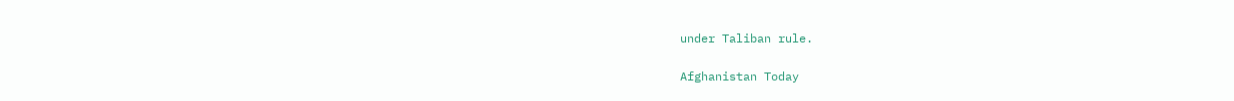under Taliban rule.

Afghanistan Today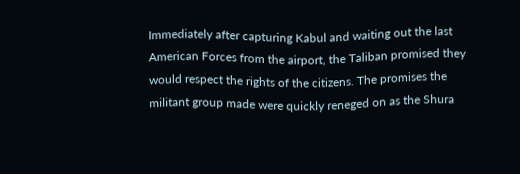Immediately after capturing Kabul and waiting out the last American Forces from the airport, the Taliban promised they would respect the rights of the citizens. The promises the militant group made were quickly reneged on as the Shura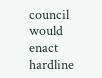council would enact hardline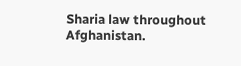Sharia law throughout Afghanistan.